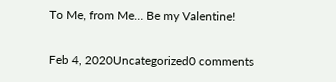To Me, from Me… Be my Valentine!

Feb 4, 2020Uncategorized0 comments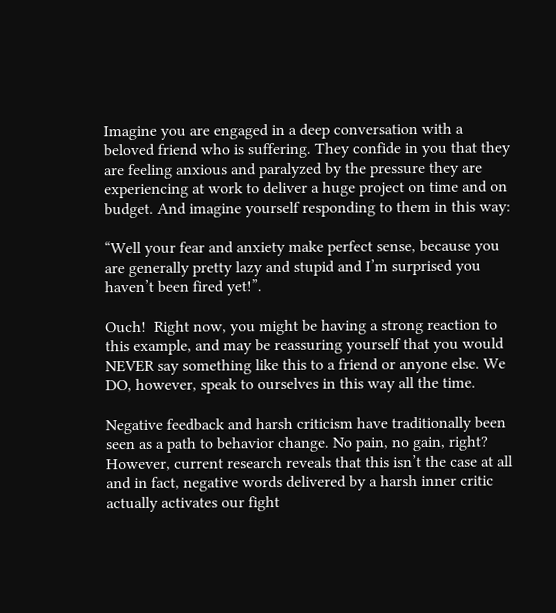Imagine you are engaged in a deep conversation with a beloved friend who is suffering. They confide in you that they are feeling anxious and paralyzed by the pressure they are experiencing at work to deliver a huge project on time and on budget. And imagine yourself responding to them in this way:

“Well your fear and anxiety make perfect sense, because you are generally pretty lazy and stupid and I’m surprised you haven’t been fired yet!”.

Ouch!  Right now, you might be having a strong reaction to this example, and may be reassuring yourself that you would NEVER say something like this to a friend or anyone else. We DO, however, speak to ourselves in this way all the time.

Negative feedback and harsh criticism have traditionally been seen as a path to behavior change. No pain, no gain, right? However, current research reveals that this isn’t the case at all and in fact, negative words delivered by a harsh inner critic actually activates our fight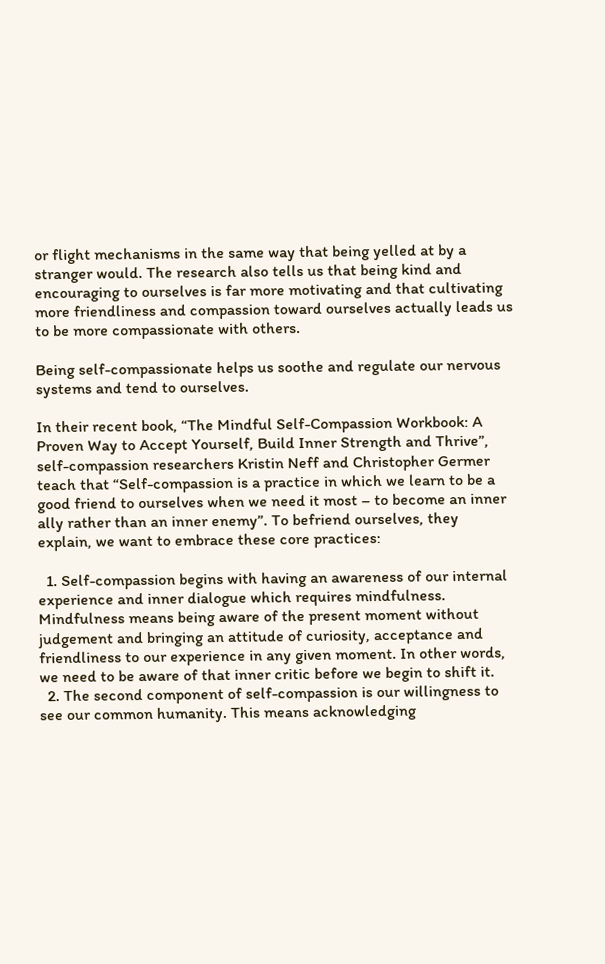or flight mechanisms in the same way that being yelled at by a stranger would. The research also tells us that being kind and encouraging to ourselves is far more motivating and that cultivating more friendliness and compassion toward ourselves actually leads us to be more compassionate with others.

Being self-compassionate helps us soothe and regulate our nervous systems and tend to ourselves.

In their recent book, “The Mindful Self-Compassion Workbook: A Proven Way to Accept Yourself, Build Inner Strength and Thrive”, self-compassion researchers Kristin Neff and Christopher Germer teach that “Self-compassion is a practice in which we learn to be a good friend to ourselves when we need it most – to become an inner ally rather than an inner enemy”. To befriend ourselves, they explain, we want to embrace these core practices:

  1. Self-compassion begins with having an awareness of our internal experience and inner dialogue which requires mindfulness. Mindfulness means being aware of the present moment without judgement and bringing an attitude of curiosity, acceptance and friendliness to our experience in any given moment. In other words, we need to be aware of that inner critic before we begin to shift it.
  2. The second component of self-compassion is our willingness to see our common humanity. This means acknowledging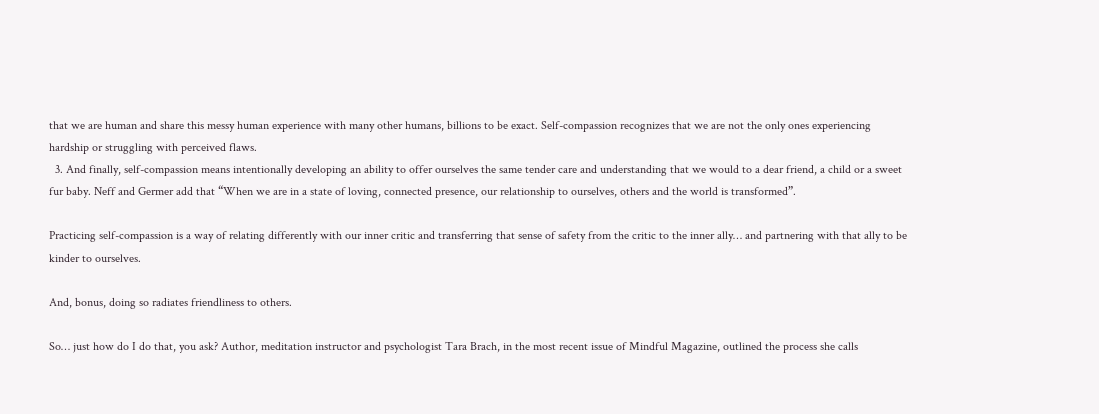that we are human and share this messy human experience with many other humans, billions to be exact. Self-compassion recognizes that we are not the only ones experiencing hardship or struggling with perceived flaws.
  3. And finally, self-compassion means intentionally developing an ability to offer ourselves the same tender care and understanding that we would to a dear friend, a child or a sweet fur baby. Neff and Germer add that “When we are in a state of loving, connected presence, our relationship to ourselves, others and the world is transformed”.

Practicing self-compassion is a way of relating differently with our inner critic and transferring that sense of safety from the critic to the inner ally… and partnering with that ally to be kinder to ourselves.

And, bonus, doing so radiates friendliness to others.

So… just how do I do that, you ask? Author, meditation instructor and psychologist Tara Brach, in the most recent issue of Mindful Magazine, outlined the process she calls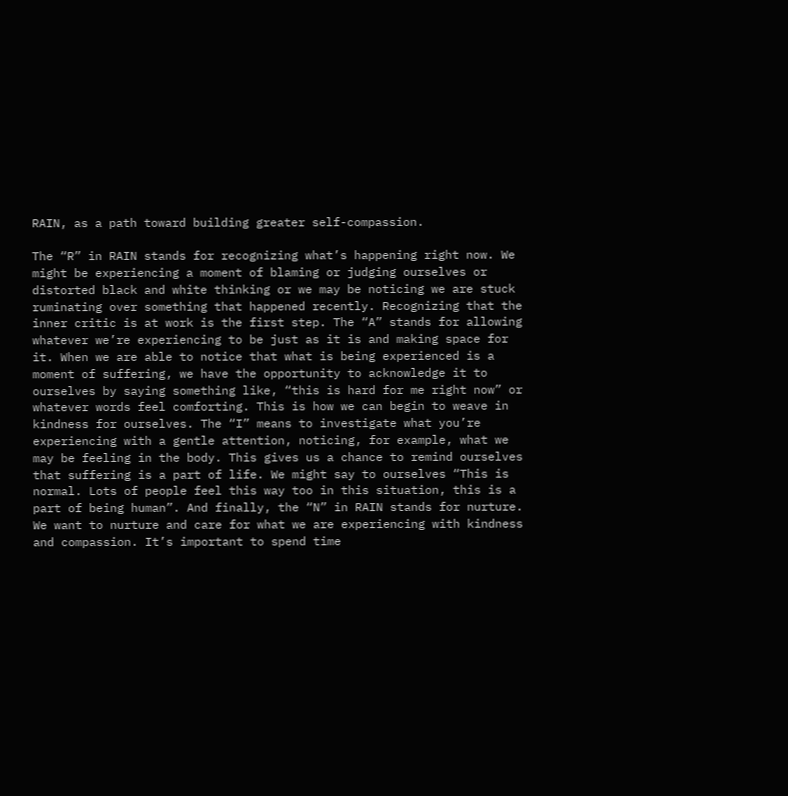RAIN, as a path toward building greater self-compassion.

The “R” in RAIN stands for recognizing what’s happening right now. We might be experiencing a moment of blaming or judging ourselves or distorted black and white thinking or we may be noticing we are stuck ruminating over something that happened recently. Recognizing that the inner critic is at work is the first step. The “A” stands for allowing whatever we’re experiencing to be just as it is and making space for it. When we are able to notice that what is being experienced is a moment of suffering, we have the opportunity to acknowledge it to ourselves by saying something like, “this is hard for me right now” or whatever words feel comforting. This is how we can begin to weave in kindness for ourselves. The “I” means to investigate what you’re experiencing with a gentle attention, noticing, for example, what we may be feeling in the body. This gives us a chance to remind ourselves that suffering is a part of life. We might say to ourselves “This is normal. Lots of people feel this way too in this situation, this is a part of being human”. And finally, the “N” in RAIN stands for nurture. We want to nurture and care for what we are experiencing with kindness and compassion. It’s important to spend time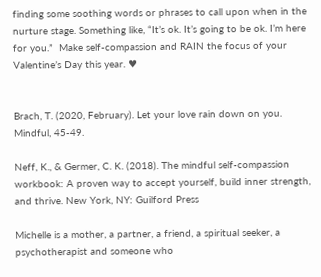finding some soothing words or phrases to call upon when in the nurture stage. Something like, “It’s ok. It’s going to be ok. I’m here for you.”  Make self-compassion and RAIN the focus of your Valentine’s Day this year. ♥


Brach, T. (2020, February). Let your love rain down on you. Mindful, 45-49.

Neff, K., & Germer, C. K. (2018). The mindful self-compassion workbook: A proven way to accept yourself, build inner strength, and thrive. New York, NY: Guilford Press

Michelle is a mother, a partner, a friend, a spiritual seeker, a psychotherapist and someone who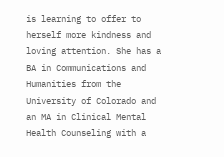is learning to offer to herself more kindness and loving attention. She has a BA in Communications and Humanities from the University of Colorado and an MA in Clinical Mental Health Counseling with a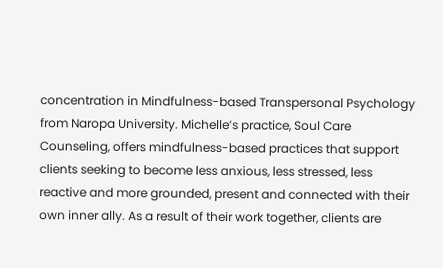concentration in Mindfulness-based Transpersonal Psychology from Naropa University. Michelle’s practice, Soul Care Counseling, offers mindfulness-based practices that support clients seeking to become less anxious, less stressed, less reactive and more grounded, present and connected with their own inner ally. As a result of their work together, clients are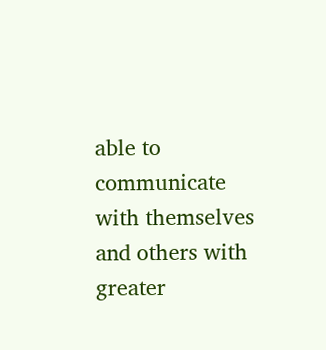able to communicate with themselves and others with greater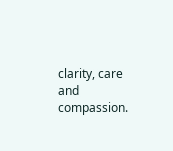clarity, care and compassion.